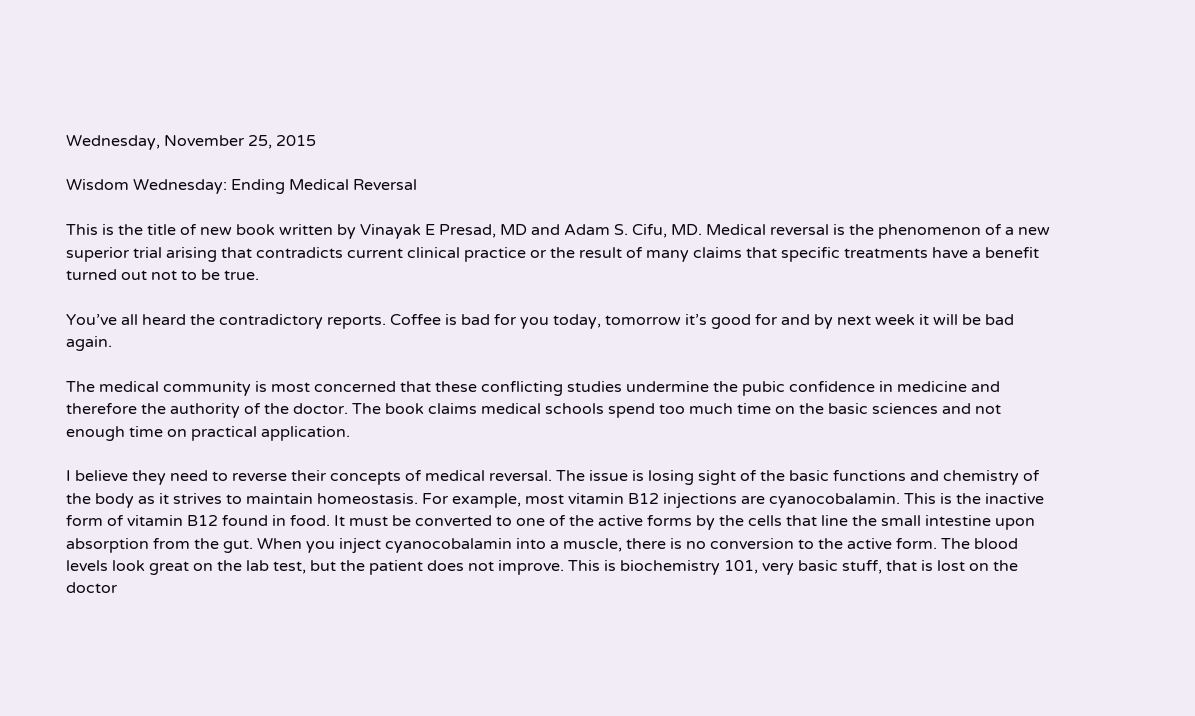Wednesday, November 25, 2015

Wisdom Wednesday: Ending Medical Reversal

This is the title of new book written by Vinayak E Presad, MD and Adam S. Cifu, MD. Medical reversal is the phenomenon of a new superior trial arising that contradicts current clinical practice or the result of many claims that specific treatments have a benefit turned out not to be true.

You’ve all heard the contradictory reports. Coffee is bad for you today, tomorrow it’s good for and by next week it will be bad again.

The medical community is most concerned that these conflicting studies undermine the pubic confidence in medicine and therefore the authority of the doctor. The book claims medical schools spend too much time on the basic sciences and not enough time on practical application.

I believe they need to reverse their concepts of medical reversal. The issue is losing sight of the basic functions and chemistry of the body as it strives to maintain homeostasis. For example, most vitamin B12 injections are cyanocobalamin. This is the inactive form of vitamin B12 found in food. It must be converted to one of the active forms by the cells that line the small intestine upon absorption from the gut. When you inject cyanocobalamin into a muscle, there is no conversion to the active form. The blood levels look great on the lab test, but the patient does not improve. This is biochemistry 101, very basic stuff, that is lost on the doctor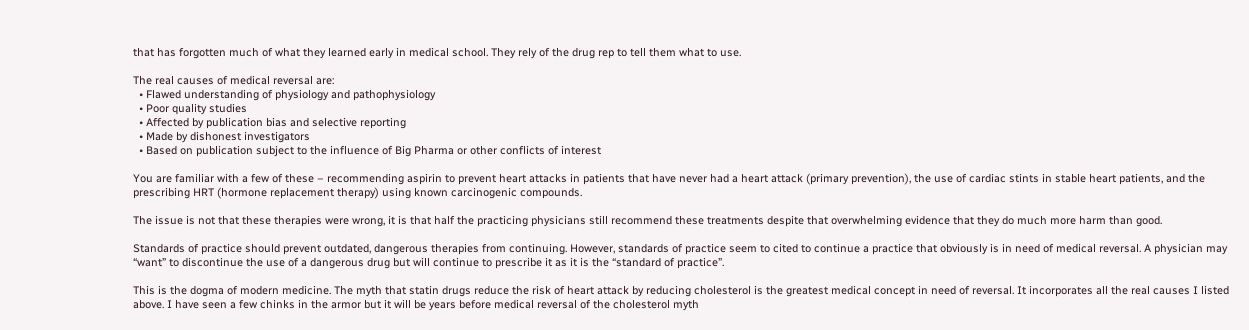that has forgotten much of what they learned early in medical school. They rely of the drug rep to tell them what to use.

The real causes of medical reversal are:
  • Flawed understanding of physiology and pathophysiology
  • Poor quality studies
  • Affected by publication bias and selective reporting
  • Made by dishonest investigators
  • Based on publication subject to the influence of Big Pharma or other conflicts of interest

You are familiar with a few of these – recommending aspirin to prevent heart attacks in patients that have never had a heart attack (primary prevention), the use of cardiac stints in stable heart patients, and the prescribing HRT (hormone replacement therapy) using known carcinogenic compounds.

The issue is not that these therapies were wrong, it is that half the practicing physicians still recommend these treatments despite that overwhelming evidence that they do much more harm than good.

Standards of practice should prevent outdated, dangerous therapies from continuing. However, standards of practice seem to cited to continue a practice that obviously is in need of medical reversal. A physician may “want” to discontinue the use of a dangerous drug but will continue to prescribe it as it is the “standard of practice”.

This is the dogma of modern medicine. The myth that statin drugs reduce the risk of heart attack by reducing cholesterol is the greatest medical concept in need of reversal. It incorporates all the real causes I listed above. I have seen a few chinks in the armor but it will be years before medical reversal of the cholesterol myth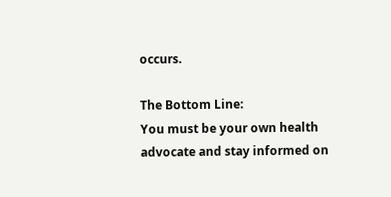occurs.

The Bottom Line:
You must be your own health advocate and stay informed on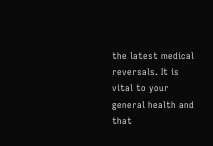the latest medical reversals. It is vital to your general health and that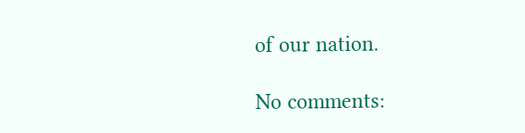of our nation.

No comments: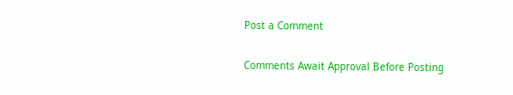Post a Comment

Comments Await Approval Before Posting